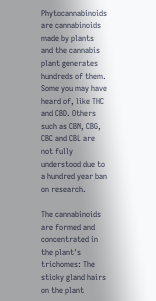Phytocannabinoids are cannabinoids made by plants and the cannabis plant generates hundreds of them. Some you may have heard of, like THC and CBD. Others such as CBN, CBG, CBC and CBL are not fully understood due to a hundred year ban on research.

The cannabinoids are formed and concentrated in the plant's trichomes: The sticky gland hairs on the plant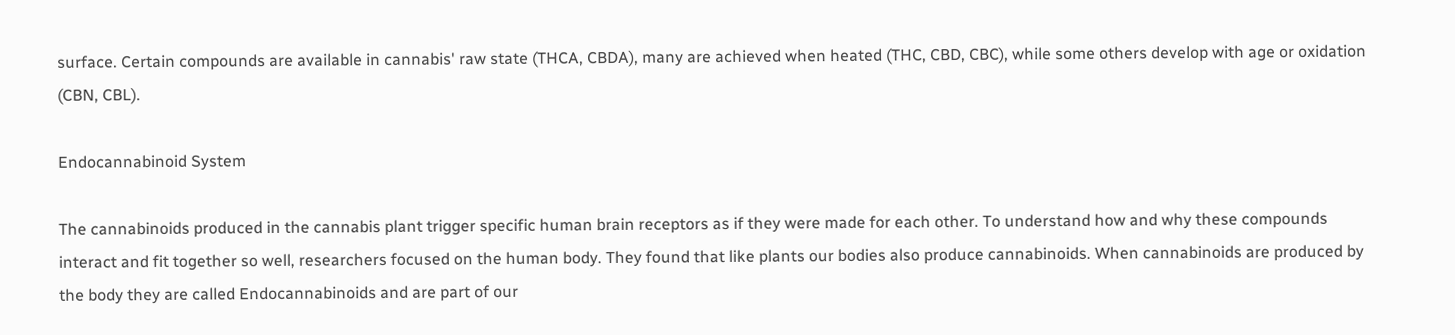surface. Certain compounds are available in cannabis' raw state (THCA, CBDA), many are achieved when heated (THC, CBD, CBC), while some others develop with age or oxidation (CBN, CBL).

Endocannabinoid System

The cannabinoids produced in the cannabis plant trigger specific human brain receptors as if they were made for each other. To understand how and why these compounds interact and fit together so well, researchers focused on the human body. They found that like plants our bodies also produce cannabinoids. When cannabinoids are produced by the body they are called Endocannabinoids and are part of our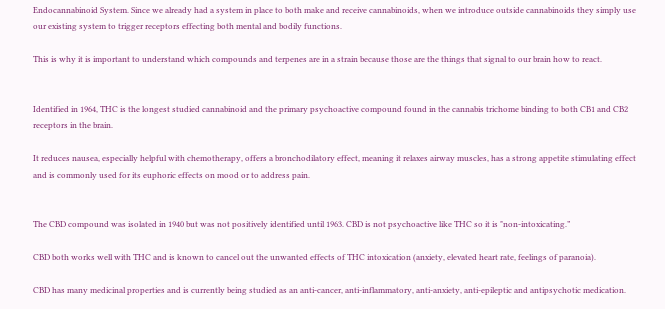Endocannabinoid System. Since we already had a system in place to both make and receive cannabinoids, when we introduce outside cannabinoids they simply use our existing system to trigger receptors effecting both mental and bodily functions.

This is why it is important to understand which compounds and terpenes are in a strain because those are the things that signal to our brain how to react.


Identified in 1964, THC is the longest studied cannabinoid and the primary psychoactive compound found in the cannabis trichome binding to both CB1 and CB2 receptors in the brain.

It reduces nausea, especially helpful with chemotherapy, offers a bronchodilatory effect, meaning it relaxes airway muscles, has a strong appetite stimulating effect and is commonly used for its euphoric effects on mood or to address pain.


The CBD compound was isolated in 1940 but was not positively identified until 1963. CBD is not psychoactive like THC so it is "non-intoxicating.”

CBD both works well with THC and is known to cancel out the unwanted effects of THC intoxication (anxiety, elevated heart rate, feelings of paranoia).

CBD has many medicinal properties and is currently being studied as an anti-cancer, anti-inflammatory, anti-anxiety, anti-epileptic and antipsychotic medication.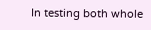In testing both whole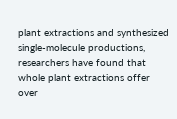plant extractions and synthesized single-molecule productions, researchers have found that whole plant extractions offer over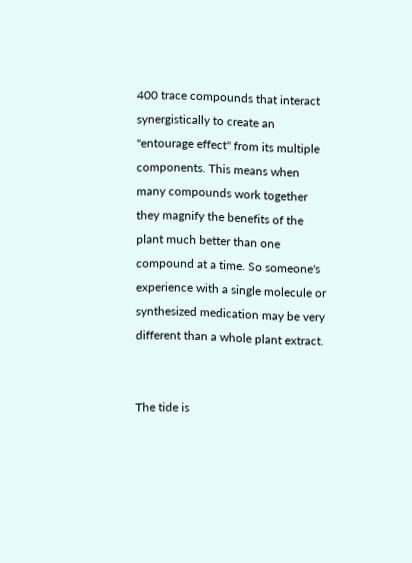400 trace compounds that interact synergistically to create an "entourage effect" from its multiple components. This means when many compounds work together they magnify the benefits of the plant much better than one compound at a time. So someone's experience with a single molecule or synthesized medication may be very different than a whole plant extract.


The tide is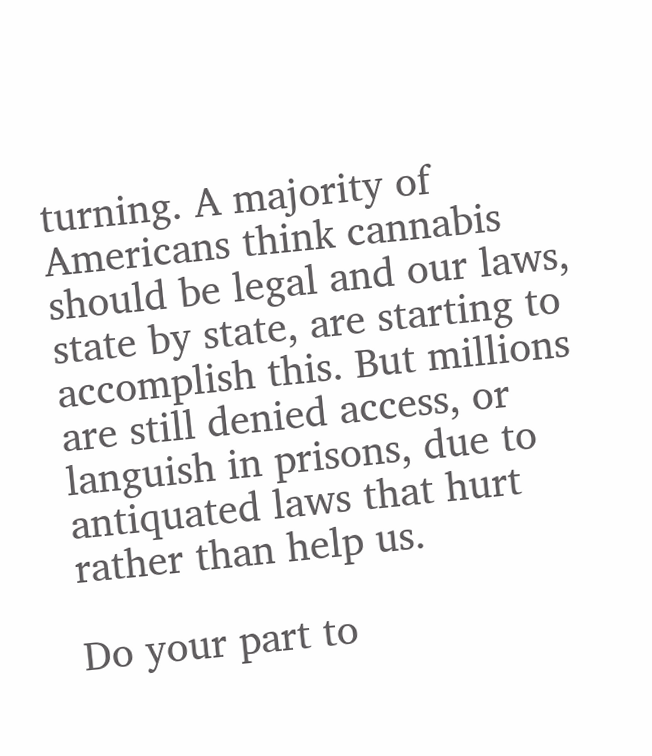turning. A majority of Americans think cannabis should be legal and our laws, state by state, are starting to accomplish this. But millions are still denied access, or languish in prisons, due to antiquated laws that hurt rather than help us.

Do your part to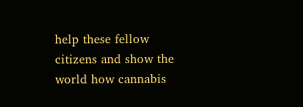help these fellow citizens and show the world how cannabis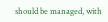should be managed, with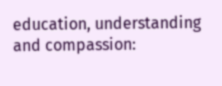education, understanding and compassion: